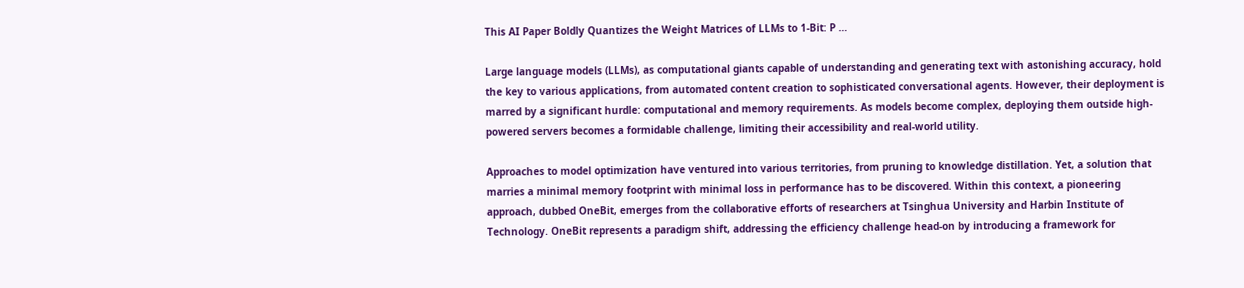This AI Paper Boldly Quantizes the Weight Matrices of LLMs to 1-Bit: P …

Large language models (LLMs), as computational giants capable of understanding and generating text with astonishing accuracy, hold the key to various applications, from automated content creation to sophisticated conversational agents. However, their deployment is marred by a significant hurdle: computational and memory requirements. As models become complex, deploying them outside high-powered servers becomes a formidable challenge, limiting their accessibility and real-world utility.

Approaches to model optimization have ventured into various territories, from pruning to knowledge distillation. Yet, a solution that marries a minimal memory footprint with minimal loss in performance has to be discovered. Within this context, a pioneering approach, dubbed OneBit, emerges from the collaborative efforts of researchers at Tsinghua University and Harbin Institute of Technology. OneBit represents a paradigm shift, addressing the efficiency challenge head-on by introducing a framework for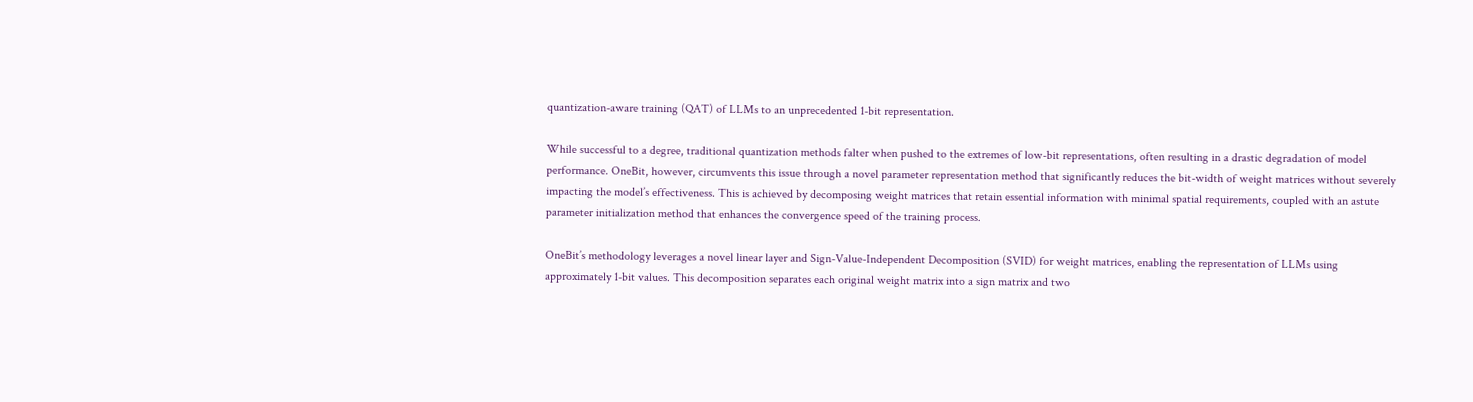quantization-aware training (QAT) of LLMs to an unprecedented 1-bit representation.

While successful to a degree, traditional quantization methods falter when pushed to the extremes of low-bit representations, often resulting in a drastic degradation of model performance. OneBit, however, circumvents this issue through a novel parameter representation method that significantly reduces the bit-width of weight matrices without severely impacting the model’s effectiveness. This is achieved by decomposing weight matrices that retain essential information with minimal spatial requirements, coupled with an astute parameter initialization method that enhances the convergence speed of the training process.

OneBit’s methodology leverages a novel linear layer and Sign-Value-Independent Decomposition (SVID) for weight matrices, enabling the representation of LLMs using approximately 1-bit values. This decomposition separates each original weight matrix into a sign matrix and two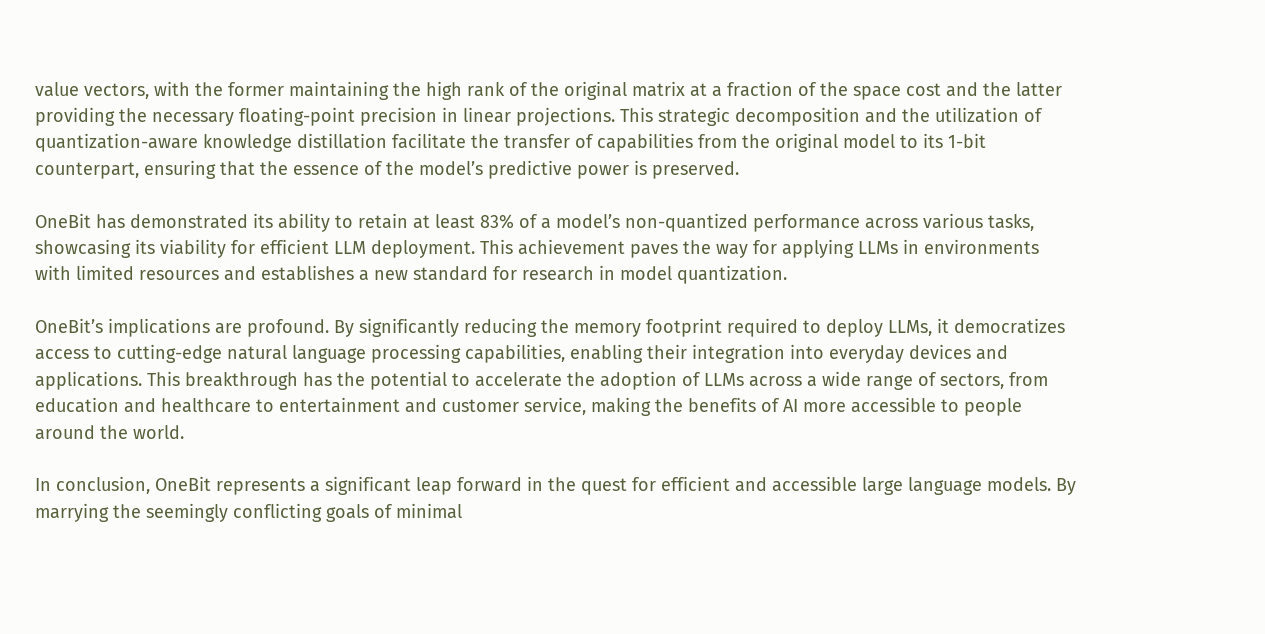value vectors, with the former maintaining the high rank of the original matrix at a fraction of the space cost and the latter providing the necessary floating-point precision in linear projections. This strategic decomposition and the utilization of quantization-aware knowledge distillation facilitate the transfer of capabilities from the original model to its 1-bit counterpart, ensuring that the essence of the model’s predictive power is preserved.

OneBit has demonstrated its ability to retain at least 83% of a model’s non-quantized performance across various tasks, showcasing its viability for efficient LLM deployment. This achievement paves the way for applying LLMs in environments with limited resources and establishes a new standard for research in model quantization.

OneBit’s implications are profound. By significantly reducing the memory footprint required to deploy LLMs, it democratizes access to cutting-edge natural language processing capabilities, enabling their integration into everyday devices and applications. This breakthrough has the potential to accelerate the adoption of LLMs across a wide range of sectors, from education and healthcare to entertainment and customer service, making the benefits of AI more accessible to people around the world.

In conclusion, OneBit represents a significant leap forward in the quest for efficient and accessible large language models. By marrying the seemingly conflicting goals of minimal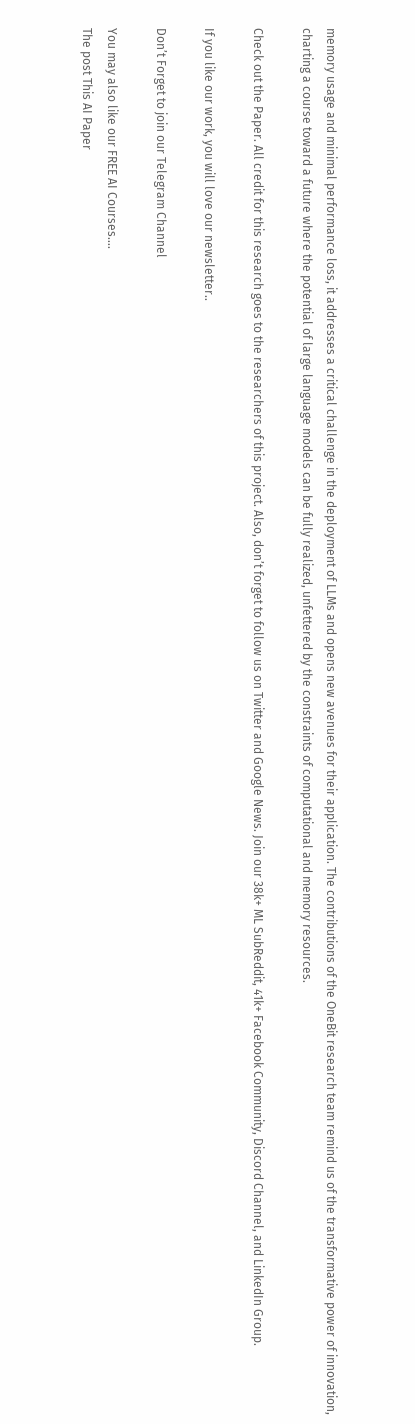memory usage and minimal performance loss, it addresses a critical challenge in the deployment of LLMs and opens new avenues for their application. The contributions of the OneBit research team remind us of the transformative power of innovation, charting a course toward a future where the potential of large language models can be fully realized, unfettered by the constraints of computational and memory resources.

Check out the Paper. All credit for this research goes to the researchers of this project. Also, don’t forget to follow us on Twitter and Google News. Join our 38k+ ML SubReddit, 41k+ Facebook Community, Discord Channel, and LinkedIn Group.

If you like our work, you will love our newsletter..

Don’t Forget to join our Telegram Channel

You may also like our FREE AI Courses….
The post This AI Paper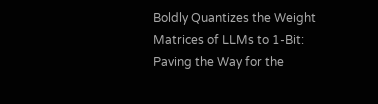Boldly Quantizes the Weight Matrices of LLMs to 1-Bit: Paving the Way for the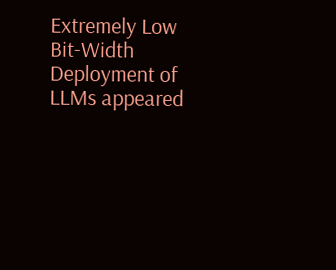Extremely Low Bit-Width Deployment of LLMs appeared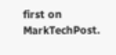first on MarkTechPost.